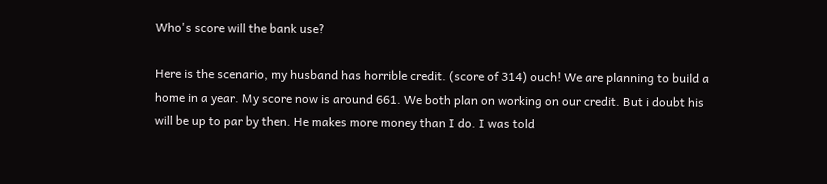Who's score will the bank use?

Here is the scenario, my husband has horrible credit. (score of 314) ouch! We are planning to build a home in a year. My score now is around 661. We both plan on working on our credit. But i doubt his will be up to par by then. He makes more money than I do. I was told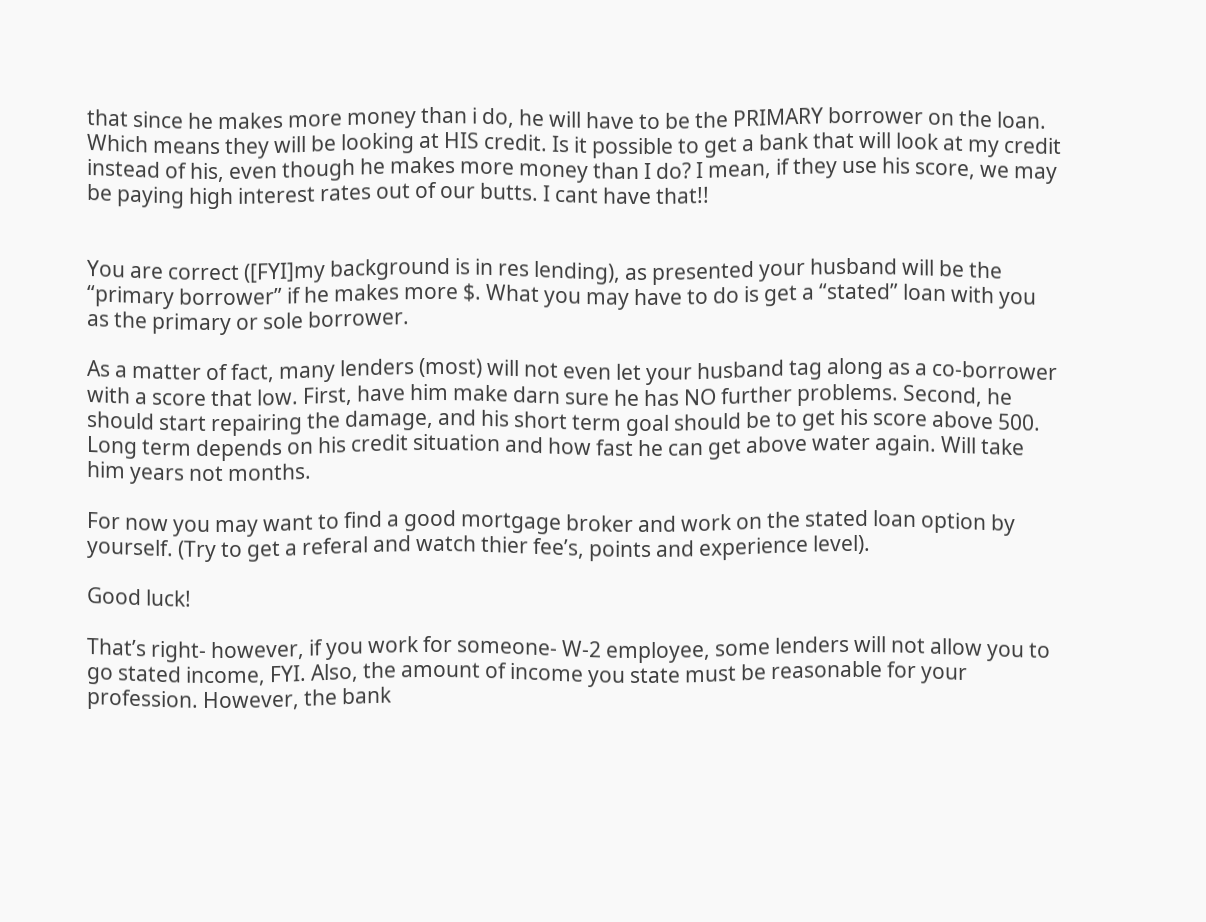that since he makes more money than i do, he will have to be the PRIMARY borrower on the loan. Which means they will be looking at HIS credit. Is it possible to get a bank that will look at my credit instead of his, even though he makes more money than I do? I mean, if they use his score, we may be paying high interest rates out of our butts. I cant have that!!


You are correct ([FYI]my background is in res lending), as presented your husband will be the “primary borrower” if he makes more $. What you may have to do is get a “stated” loan with you as the primary or sole borrower.

As a matter of fact, many lenders (most) will not even let your husband tag along as a co-borrower with a score that low. First, have him make darn sure he has NO further problems. Second, he should start repairing the damage, and his short term goal should be to get his score above 500. Long term depends on his credit situation and how fast he can get above water again. Will take him years not months.

For now you may want to find a good mortgage broker and work on the stated loan option by yourself. (Try to get a referal and watch thier fee’s, points and experience level).

Good luck!

That’s right- however, if you work for someone- W-2 employee, some lenders will not allow you to go stated income, FYI. Also, the amount of income you state must be reasonable for your profession. However, the bank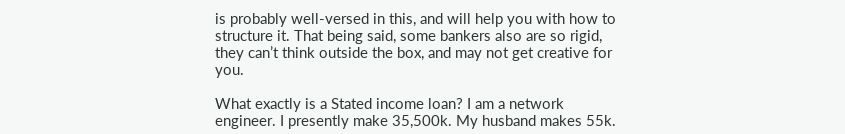is probably well-versed in this, and will help you with how to structure it. That being said, some bankers also are so rigid, they can’t think outside the box, and may not get creative for you.

What exactly is a Stated income loan? I am a network engineer. I presently make 35,500k. My husband makes 55k.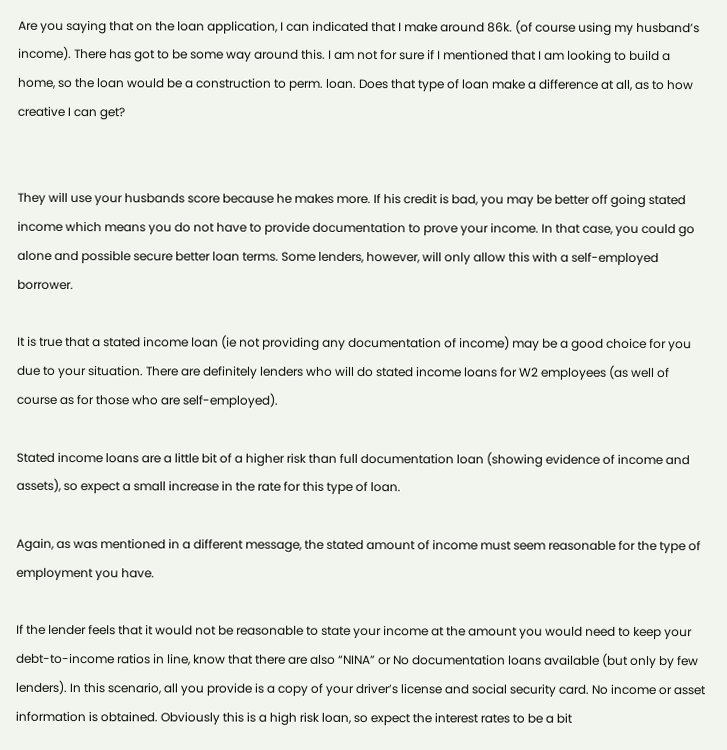Are you saying that on the loan application, I can indicated that I make around 86k. (of course using my husband’s income). There has got to be some way around this. I am not for sure if I mentioned that I am looking to build a home, so the loan would be a construction to perm. loan. Does that type of loan make a difference at all, as to how creative I can get?


They will use your husbands score because he makes more. If his credit is bad, you may be better off going stated income which means you do not have to provide documentation to prove your income. In that case, you could go alone and possible secure better loan terms. Some lenders, however, will only allow this with a self-employed borrower.

It is true that a stated income loan (ie not providing any documentation of income) may be a good choice for you due to your situation. There are definitely lenders who will do stated income loans for W2 employees (as well of course as for those who are self-employed).

Stated income loans are a little bit of a higher risk than full documentation loan (showing evidence of income and assets), so expect a small increase in the rate for this type of loan.

Again, as was mentioned in a different message, the stated amount of income must seem reasonable for the type of employment you have.

If the lender feels that it would not be reasonable to state your income at the amount you would need to keep your debt-to-income ratios in line, know that there are also “NINA” or No documentation loans available (but only by few lenders). In this scenario, all you provide is a copy of your driver’s license and social security card. No income or asset information is obtained. Obviously this is a high risk loan, so expect the interest rates to be a bit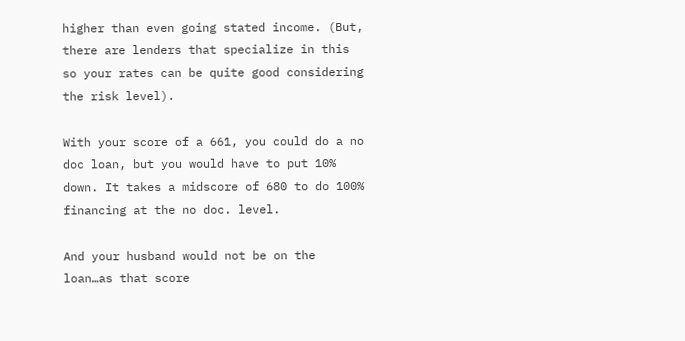higher than even going stated income. (But, there are lenders that specialize in this so your rates can be quite good considering the risk level).

With your score of a 661, you could do a no doc loan, but you would have to put 10% down. It takes a midscore of 680 to do 100% financing at the no doc. level.

And your husband would not be on the loan…as that score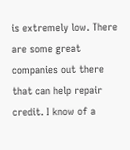is extremely low. There are some great companies out there that can help repair credit. I know of a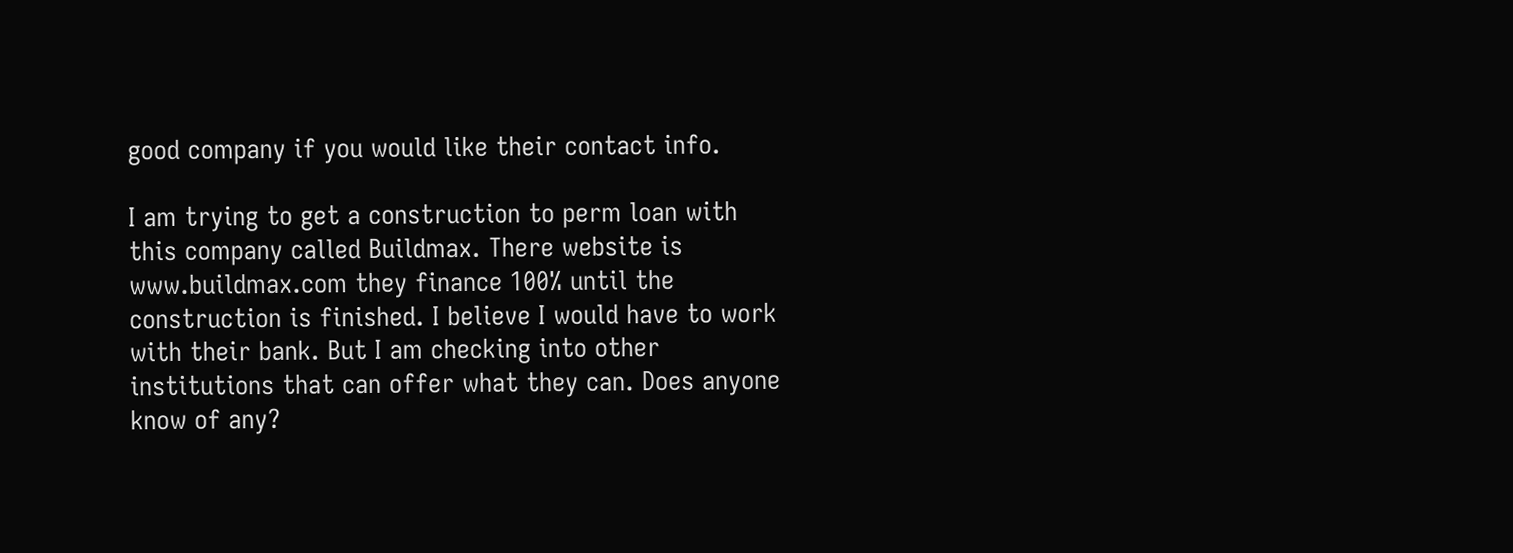good company if you would like their contact info.

I am trying to get a construction to perm loan with this company called Buildmax. There website is www.buildmax.com they finance 100% until the construction is finished. I believe I would have to work with their bank. But I am checking into other institutions that can offer what they can. Does anyone know of any?